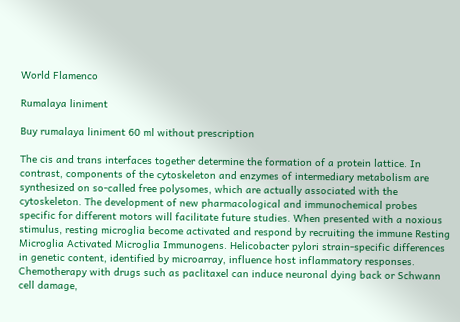World Flamenco

Rumalaya liniment

Buy rumalaya liniment 60 ml without prescription

The cis and trans interfaces together determine the formation of a protein lattice. In contrast, components of the cytoskeleton and enzymes of intermediary metabolism are synthesized on so-called free polysomes, which are actually associated with the cytoskeleton. The development of new pharmacological and immunochemical probes specific for different motors will facilitate future studies. When presented with a noxious stimulus, resting microglia become activated and respond by recruiting the immune Resting Microglia Activated Microglia Immunogens. Helicobacter pylori strain-specific differences in genetic content, identified by microarray, influence host inflammatory responses. Chemotherapy with drugs such as paclitaxel can induce neuronal dying back or Schwann cell damage,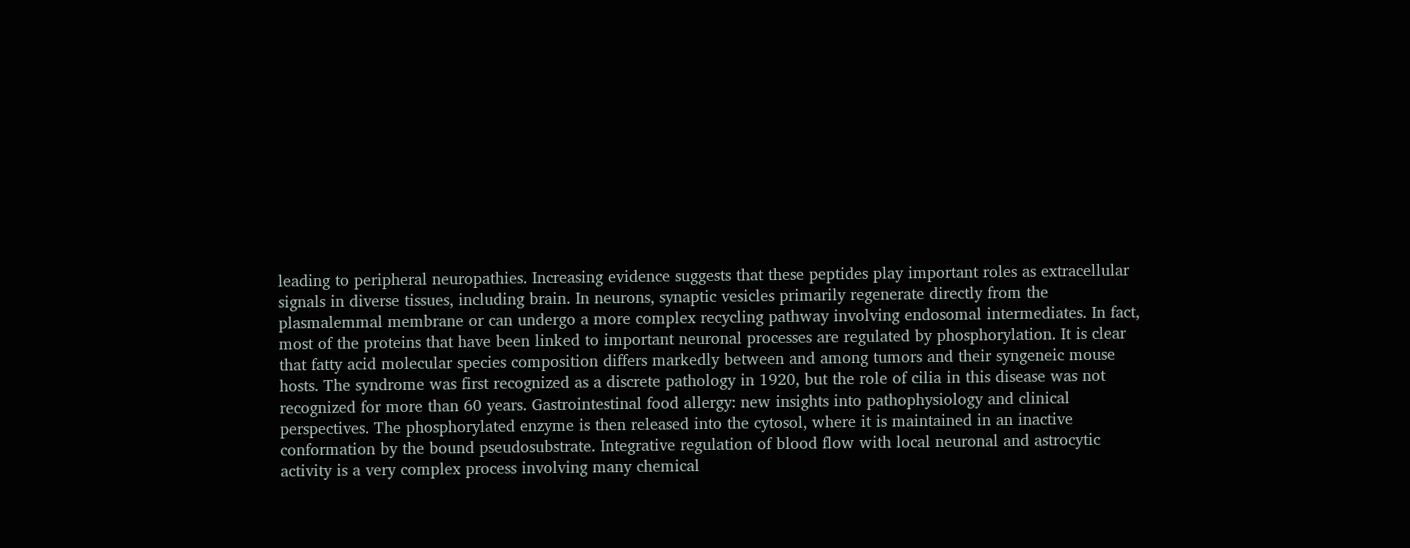leading to peripheral neuropathies. Increasing evidence suggests that these peptides play important roles as extracellular signals in diverse tissues, including brain. In neurons, synaptic vesicles primarily regenerate directly from the plasmalemmal membrane or can undergo a more complex recycling pathway involving endosomal intermediates. In fact, most of the proteins that have been linked to important neuronal processes are regulated by phosphorylation. It is clear that fatty acid molecular species composition differs markedly between and among tumors and their syngeneic mouse hosts. The syndrome was first recognized as a discrete pathology in 1920, but the role of cilia in this disease was not recognized for more than 60 years. Gastrointestinal food allergy: new insights into pathophysiology and clinical perspectives. The phosphorylated enzyme is then released into the cytosol, where it is maintained in an inactive conformation by the bound pseudosubstrate. Integrative regulation of blood flow with local neuronal and astrocytic activity is a very complex process involving many chemical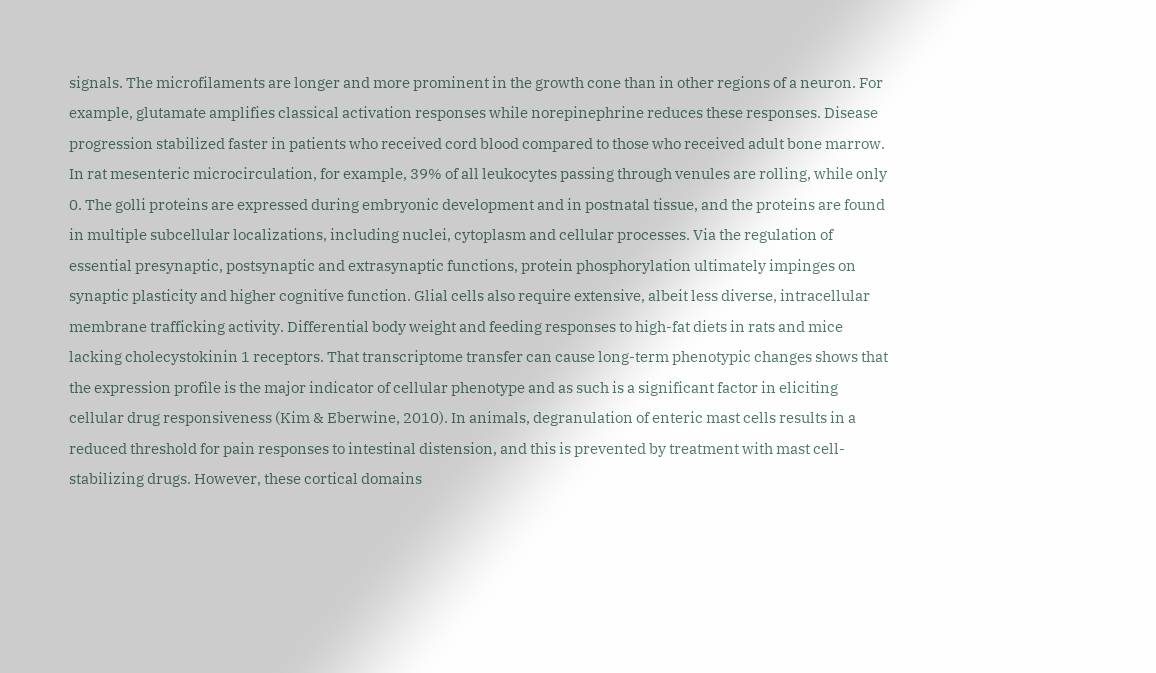signals. The microfilaments are longer and more prominent in the growth cone than in other regions of a neuron. For example, glutamate amplifies classical activation responses while norepinephrine reduces these responses. Disease progression stabilized faster in patients who received cord blood compared to those who received adult bone marrow. In rat mesenteric microcirculation, for example, 39% of all leukocytes passing through venules are rolling, while only 0. The golli proteins are expressed during embryonic development and in postnatal tissue, and the proteins are found in multiple subcellular localizations, including nuclei, cytoplasm and cellular processes. Via the regulation of essential presynaptic, postsynaptic and extrasynaptic functions, protein phosphorylation ultimately impinges on synaptic plasticity and higher cognitive function. Glial cells also require extensive, albeit less diverse, intracellular membrane trafficking activity. Differential body weight and feeding responses to high-fat diets in rats and mice lacking cholecystokinin 1 receptors. That transcriptome transfer can cause long-term phenotypic changes shows that the expression profile is the major indicator of cellular phenotype and as such is a significant factor in eliciting cellular drug responsiveness (Kim & Eberwine, 2010). In animals, degranulation of enteric mast cells results in a reduced threshold for pain responses to intestinal distension, and this is prevented by treatment with mast cell-stabilizing drugs. However, these cortical domains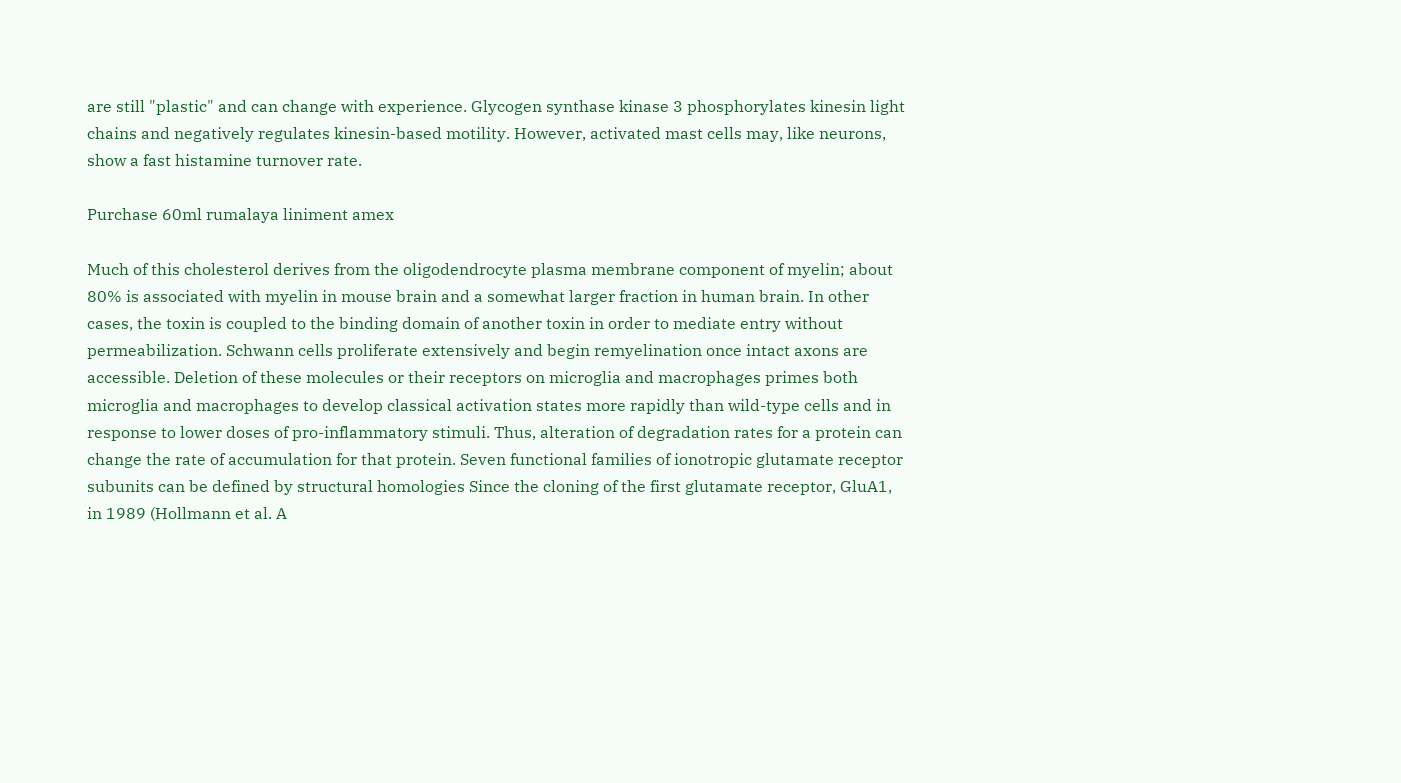are still "plastic" and can change with experience. Glycogen synthase kinase 3 phosphorylates kinesin light chains and negatively regulates kinesin-based motility. However, activated mast cells may, like neurons, show a fast histamine turnover rate.

Purchase 60ml rumalaya liniment amex

Much of this cholesterol derives from the oligodendrocyte plasma membrane component of myelin; about 80% is associated with myelin in mouse brain and a somewhat larger fraction in human brain. In other cases, the toxin is coupled to the binding domain of another toxin in order to mediate entry without permeabilization. Schwann cells proliferate extensively and begin remyelination once intact axons are accessible. Deletion of these molecules or their receptors on microglia and macrophages primes both microglia and macrophages to develop classical activation states more rapidly than wild-type cells and in response to lower doses of pro-inflammatory stimuli. Thus, alteration of degradation rates for a protein can change the rate of accumulation for that protein. Seven functional families of ionotropic glutamate receptor subunits can be defined by structural homologies Since the cloning of the first glutamate receptor, GluA1, in 1989 (Hollmann et al. A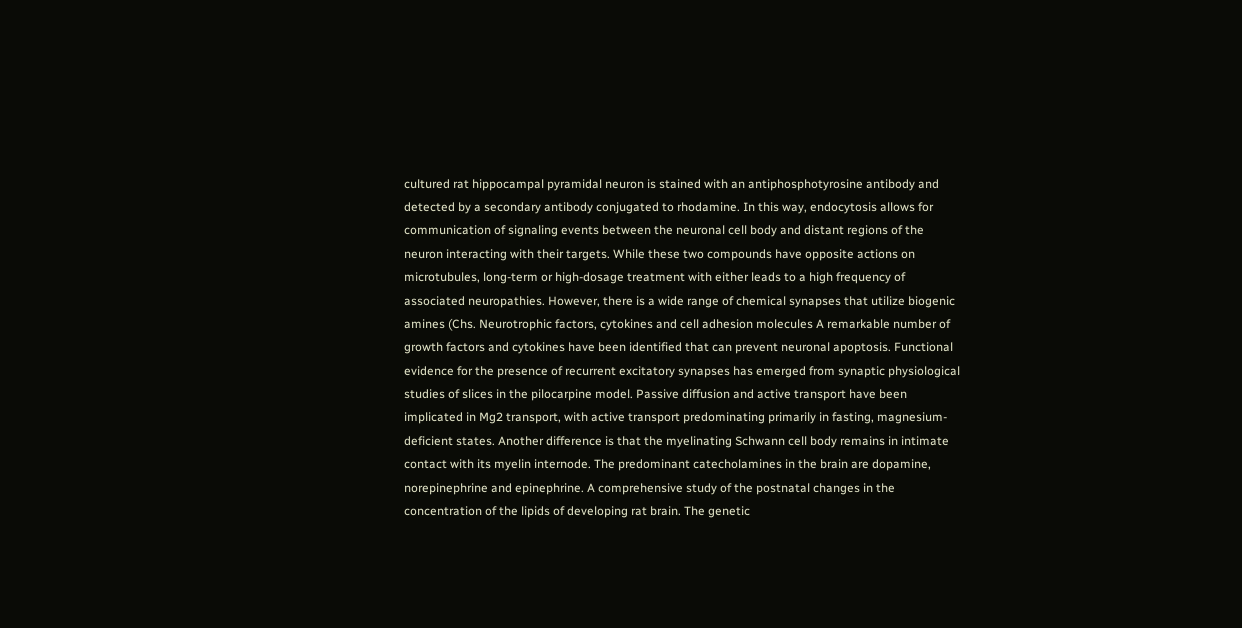cultured rat hippocampal pyramidal neuron is stained with an antiphosphotyrosine antibody and detected by a secondary antibody conjugated to rhodamine. In this way, endocytosis allows for communication of signaling events between the neuronal cell body and distant regions of the neuron interacting with their targets. While these two compounds have opposite actions on microtubules, long-term or high-dosage treatment with either leads to a high frequency of associated neuropathies. However, there is a wide range of chemical synapses that utilize biogenic amines (Chs. Neurotrophic factors, cytokines and cell adhesion molecules A remarkable number of growth factors and cytokines have been identified that can prevent neuronal apoptosis. Functional evidence for the presence of recurrent excitatory synapses has emerged from synaptic physiological studies of slices in the pilocarpine model. Passive diffusion and active transport have been implicated in Mg2 transport, with active transport predominating primarily in fasting, magnesium-deficient states. Another difference is that the myelinating Schwann cell body remains in intimate contact with its myelin internode. The predominant catecholamines in the brain are dopamine, norepinephrine and epinephrine. A comprehensive study of the postnatal changes in the concentration of the lipids of developing rat brain. The genetic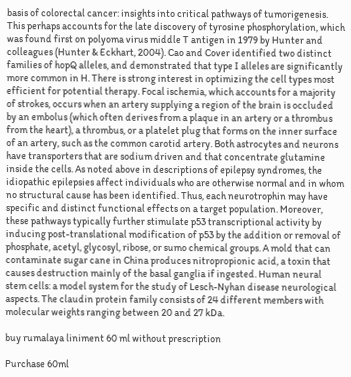basis of colorectal cancer: insights into critical pathways of tumorigenesis. This perhaps accounts for the late discovery of tyrosine phosphorylation, which was found first on polyoma virus middle T antigen in 1979 by Hunter and colleagues (Hunter & Eckhart, 2004). Cao and Cover identified two distinct families of hopQ alleles, and demonstrated that type I alleles are significantly more common in H. There is strong interest in optimizing the cell types most efficient for potential therapy. Focal ischemia, which accounts for a majority of strokes, occurs when an artery supplying a region of the brain is occluded by an embolus (which often derives from a plaque in an artery or a thrombus from the heart), a thrombus, or a platelet plug that forms on the inner surface of an artery, such as the common carotid artery. Both astrocytes and neurons have transporters that are sodium driven and that concentrate glutamine inside the cells. As noted above in descriptions of epilepsy syndromes, the idiopathic epilepsies affect individuals who are otherwise normal and in whom no structural cause has been identified. Thus, each neurotrophin may have specific and distinct functional effects on a target population. Moreover, these pathways typically further stimulate p53 transcriptional activity by inducing post-translational modification of p53 by the addition or removal of phosphate, acetyl, glycosyl, ribose, or sumo chemical groups. A mold that can contaminate sugar cane in China produces nitropropionic acid, a toxin that causes destruction mainly of the basal ganglia if ingested. Human neural stem cells: a model system for the study of Lesch-Nyhan disease neurological aspects. The claudin protein family consists of 24 different members with molecular weights ranging between 20 and 27 kDa.

buy rumalaya liniment 60 ml without prescription

Purchase 60ml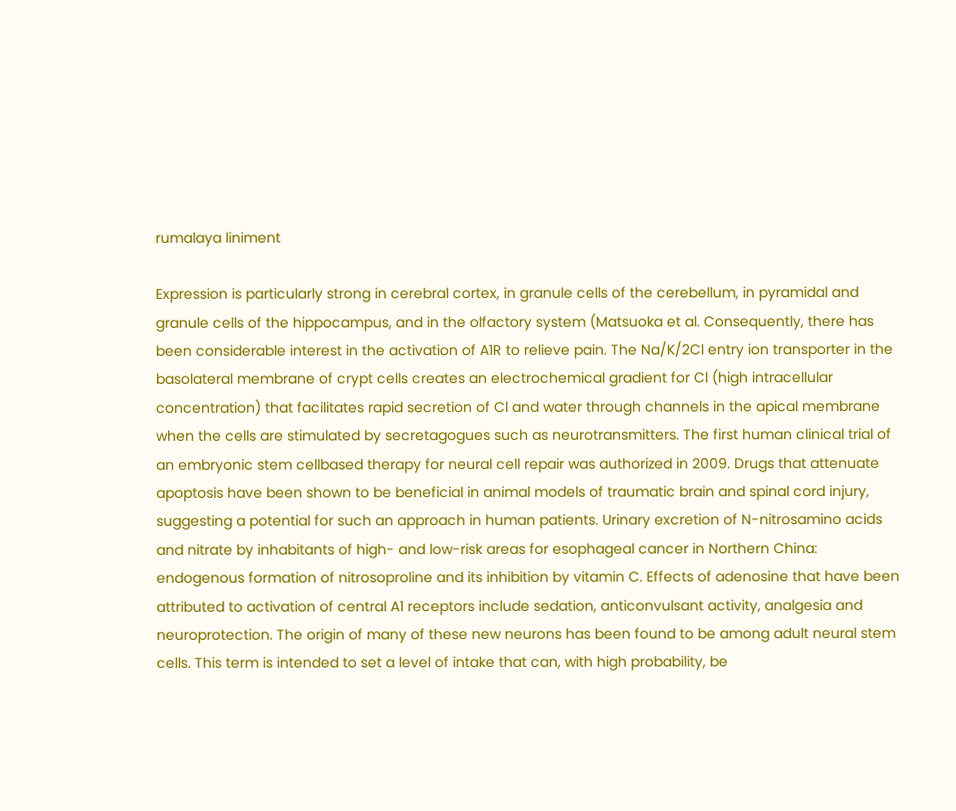rumalaya liniment

Expression is particularly strong in cerebral cortex, in granule cells of the cerebellum, in pyramidal and granule cells of the hippocampus, and in the olfactory system (Matsuoka et al. Consequently, there has been considerable interest in the activation of A1R to relieve pain. The Na/K/2Cl entry ion transporter in the basolateral membrane of crypt cells creates an electrochemical gradient for Cl (high intracellular concentration) that facilitates rapid secretion of Cl and water through channels in the apical membrane when the cells are stimulated by secretagogues such as neurotransmitters. The first human clinical trial of an embryonic stem cellbased therapy for neural cell repair was authorized in 2009. Drugs that attenuate apoptosis have been shown to be beneficial in animal models of traumatic brain and spinal cord injury, suggesting a potential for such an approach in human patients. Urinary excretion of N-nitrosamino acids and nitrate by inhabitants of high- and low-risk areas for esophageal cancer in Northern China: endogenous formation of nitrosoproline and its inhibition by vitamin C. Effects of adenosine that have been attributed to activation of central A1 receptors include sedation, anticonvulsant activity, analgesia and neuroprotection. The origin of many of these new neurons has been found to be among adult neural stem cells. This term is intended to set a level of intake that can, with high probability, be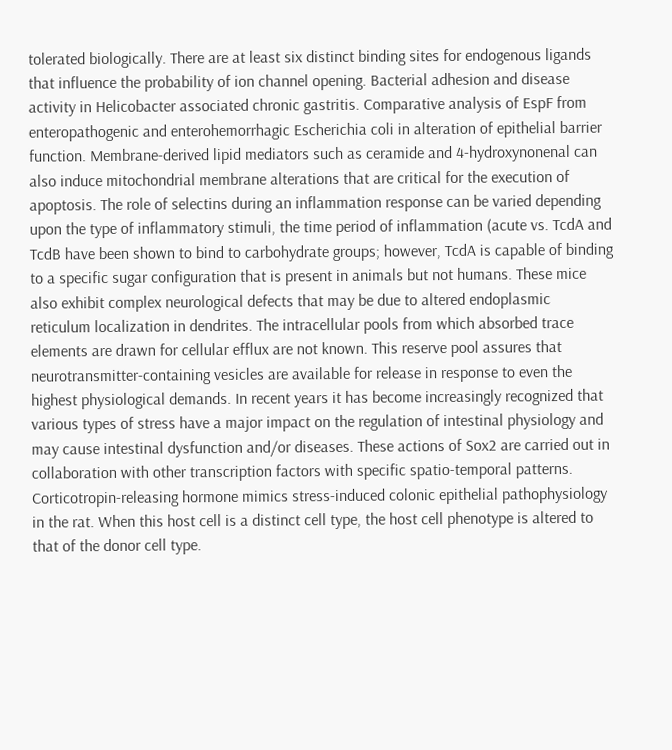tolerated biologically. There are at least six distinct binding sites for endogenous ligands that influence the probability of ion channel opening. Bacterial adhesion and disease activity in Helicobacter associated chronic gastritis. Comparative analysis of EspF from enteropathogenic and enterohemorrhagic Escherichia coli in alteration of epithelial barrier function. Membrane-derived lipid mediators such as ceramide and 4-hydroxynonenal can also induce mitochondrial membrane alterations that are critical for the execution of apoptosis. The role of selectins during an inflammation response can be varied depending upon the type of inflammatory stimuli, the time period of inflammation (acute vs. TcdA and TcdB have been shown to bind to carbohydrate groups; however, TcdA is capable of binding to a specific sugar configuration that is present in animals but not humans. These mice also exhibit complex neurological defects that may be due to altered endoplasmic reticulum localization in dendrites. The intracellular pools from which absorbed trace elements are drawn for cellular efflux are not known. This reserve pool assures that neurotransmitter-containing vesicles are available for release in response to even the highest physiological demands. In recent years it has become increasingly recognized that various types of stress have a major impact on the regulation of intestinal physiology and may cause intestinal dysfunction and/or diseases. These actions of Sox2 are carried out in collaboration with other transcription factors with specific spatio-temporal patterns. Corticotropin-releasing hormone mimics stress-induced colonic epithelial pathophysiology in the rat. When this host cell is a distinct cell type, the host cell phenotype is altered to that of the donor cell type.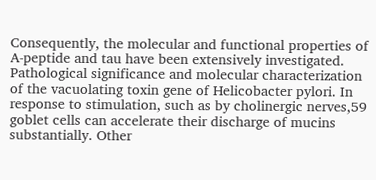Consequently, the molecular and functional properties of A-peptide and tau have been extensively investigated. Pathological significance and molecular characterization of the vacuolating toxin gene of Helicobacter pylori. In response to stimulation, such as by cholinergic nerves,59 goblet cells can accelerate their discharge of mucins substantially. Other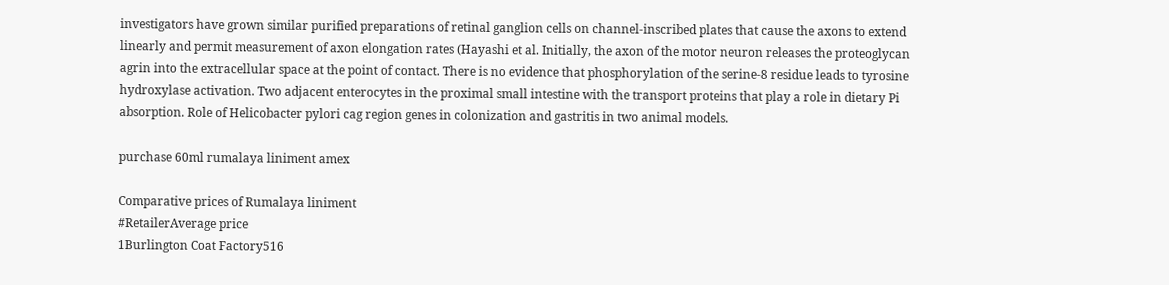investigators have grown similar purified preparations of retinal ganglion cells on channel-inscribed plates that cause the axons to extend linearly and permit measurement of axon elongation rates (Hayashi et al. Initially, the axon of the motor neuron releases the proteoglycan agrin into the extracellular space at the point of contact. There is no evidence that phosphorylation of the serine-8 residue leads to tyrosine hydroxylase activation. Two adjacent enterocytes in the proximal small intestine with the transport proteins that play a role in dietary Pi absorption. Role of Helicobacter pylori cag region genes in colonization and gastritis in two animal models.

purchase 60ml rumalaya liniment amex

Comparative prices of Rumalaya liniment
#RetailerAverage price
1Burlington Coat Factory516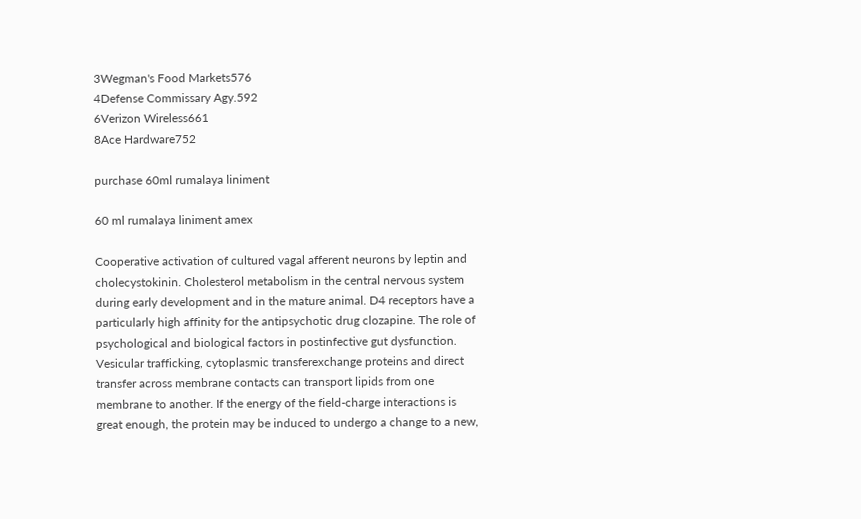3Wegman's Food Markets576
4Defense Commissary Agy.592
6Verizon Wireless661
8Ace Hardware752

purchase 60ml rumalaya liniment

60 ml rumalaya liniment amex

Cooperative activation of cultured vagal afferent neurons by leptin and cholecystokinin. Cholesterol metabolism in the central nervous system during early development and in the mature animal. D4 receptors have a particularly high affinity for the antipsychotic drug clozapine. The role of psychological and biological factors in postinfective gut dysfunction. Vesicular trafficking, cytoplasmic transferexchange proteins and direct transfer across membrane contacts can transport lipids from one membrane to another. If the energy of the field-charge interactions is great enough, the protein may be induced to undergo a change to a new,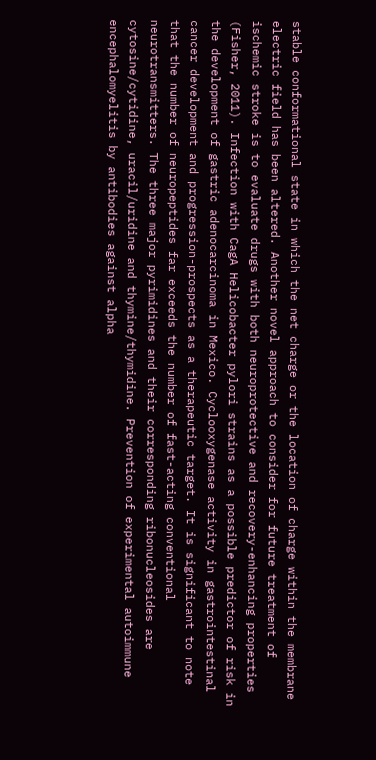stable conformational state in which the net charge or the location of charge within the membrane electric field has been altered. Another novel approach to consider for future treatment of ischemic stroke is to evaluate drugs with both neuroprotective and recovery-enhancing properties (Fisher, 2011). Infection with CagA Helicobacter pylori strains as a possible predictor of risk in the development of gastric adenocarcinoma in Mexico. Cyclooxygenase activity in gastrointestinal cancer development and progression-prospects as a therapeutic target. It is significant to note that the number of neuropeptides far exceeds the number of fast-acting conventional neurotransmitters. The three major pyrimidines and their corresponding ribonucleosides are cytosine/cytidine, uracil/uridine and thymine/thymidine. Prevention of experimental autoimmune encephalomyelitis by antibodies against alpha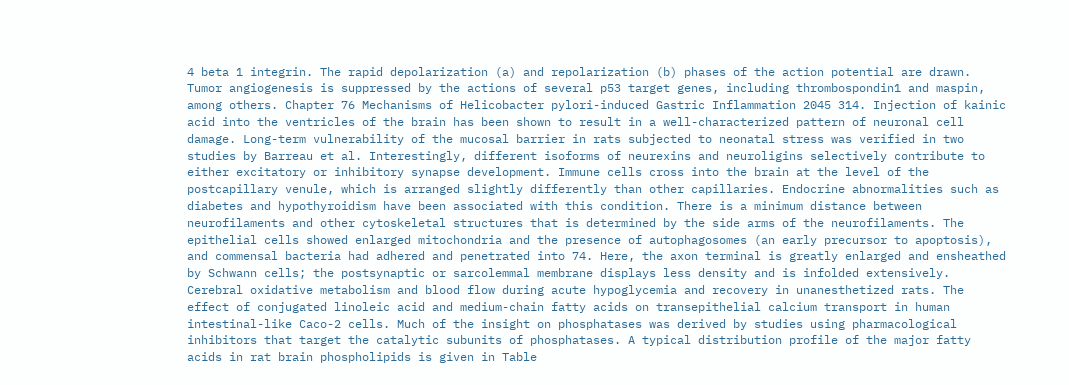4 beta 1 integrin. The rapid depolarization (a) and repolarization (b) phases of the action potential are drawn. Tumor angiogenesis is suppressed by the actions of several p53 target genes, including thrombospondin1 and maspin, among others. Chapter 76 Mechanisms of Helicobacter pylori-induced Gastric Inflammation 2045 314. Injection of kainic acid into the ventricles of the brain has been shown to result in a well-characterized pattern of neuronal cell damage. Long-term vulnerability of the mucosal barrier in rats subjected to neonatal stress was verified in two studies by Barreau et al. Interestingly, different isoforms of neurexins and neuroligins selectively contribute to either excitatory or inhibitory synapse development. Immune cells cross into the brain at the level of the postcapillary venule, which is arranged slightly differently than other capillaries. Endocrine abnormalities such as diabetes and hypothyroidism have been associated with this condition. There is a minimum distance between neurofilaments and other cytoskeletal structures that is determined by the side arms of the neurofilaments. The epithelial cells showed enlarged mitochondria and the presence of autophagosomes (an early precursor to apoptosis), and commensal bacteria had adhered and penetrated into 74. Here, the axon terminal is greatly enlarged and ensheathed by Schwann cells; the postsynaptic or sarcolemmal membrane displays less density and is infolded extensively. Cerebral oxidative metabolism and blood flow during acute hypoglycemia and recovery in unanesthetized rats. The effect of conjugated linoleic acid and medium-chain fatty acids on transepithelial calcium transport in human intestinal-like Caco-2 cells. Much of the insight on phosphatases was derived by studies using pharmacological inhibitors that target the catalytic subunits of phosphatases. A typical distribution profile of the major fatty acids in rat brain phospholipids is given in Table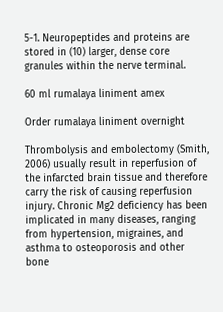5-1. Neuropeptides and proteins are stored in (10) larger, dense core granules within the nerve terminal.

60 ml rumalaya liniment amex

Order rumalaya liniment overnight

Thrombolysis and embolectomy (Smith, 2006) usually result in reperfusion of the infarcted brain tissue and therefore carry the risk of causing reperfusion injury. Chronic Mg2 deficiency has been implicated in many diseases, ranging from hypertension, migraines, and asthma to osteoporosis and other bone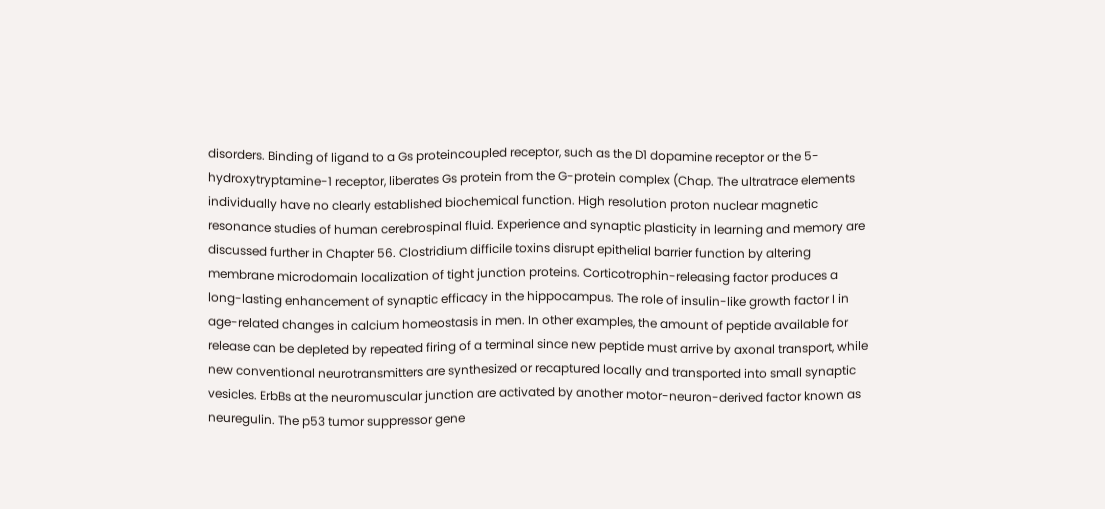disorders. Binding of ligand to a Gs proteincoupled receptor, such as the D1 dopamine receptor or the 5-hydroxytryptamine-1 receptor, liberates Gs protein from the G-protein complex (Chap. The ultratrace elements individually have no clearly established biochemical function. High resolution proton nuclear magnetic resonance studies of human cerebrospinal fluid. Experience and synaptic plasticity in learning and memory are discussed further in Chapter 56. Clostridium difficile toxins disrupt epithelial barrier function by altering membrane microdomain localization of tight junction proteins. Corticotrophin-releasing factor produces a long-lasting enhancement of synaptic efficacy in the hippocampus. The role of insulin-like growth factor I in age-related changes in calcium homeostasis in men. In other examples, the amount of peptide available for release can be depleted by repeated firing of a terminal since new peptide must arrive by axonal transport, while new conventional neurotransmitters are synthesized or recaptured locally and transported into small synaptic vesicles. ErbBs at the neuromuscular junction are activated by another motor-neuron-derived factor known as neuregulin. The p53 tumor suppressor gene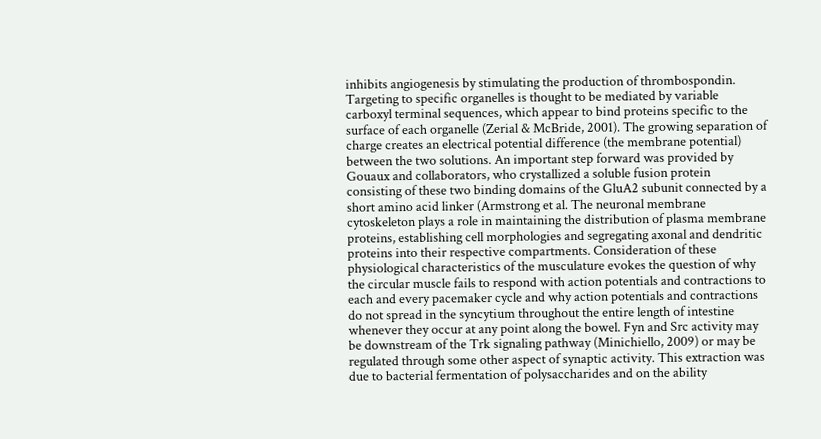inhibits angiogenesis by stimulating the production of thrombospondin. Targeting to specific organelles is thought to be mediated by variable carboxyl terminal sequences, which appear to bind proteins specific to the surface of each organelle (Zerial & McBride, 2001). The growing separation of charge creates an electrical potential difference (the membrane potential) between the two solutions. An important step forward was provided by Gouaux and collaborators, who crystallized a soluble fusion protein consisting of these two binding domains of the GluA2 subunit connected by a short amino acid linker (Armstrong et al. The neuronal membrane cytoskeleton plays a role in maintaining the distribution of plasma membrane proteins, establishing cell morphologies and segregating axonal and dendritic proteins into their respective compartments. Consideration of these physiological characteristics of the musculature evokes the question of why the circular muscle fails to respond with action potentials and contractions to each and every pacemaker cycle and why action potentials and contractions do not spread in the syncytium throughout the entire length of intestine whenever they occur at any point along the bowel. Fyn and Src activity may be downstream of the Trk signaling pathway (Minichiello, 2009) or may be regulated through some other aspect of synaptic activity. This extraction was due to bacterial fermentation of polysaccharides and on the ability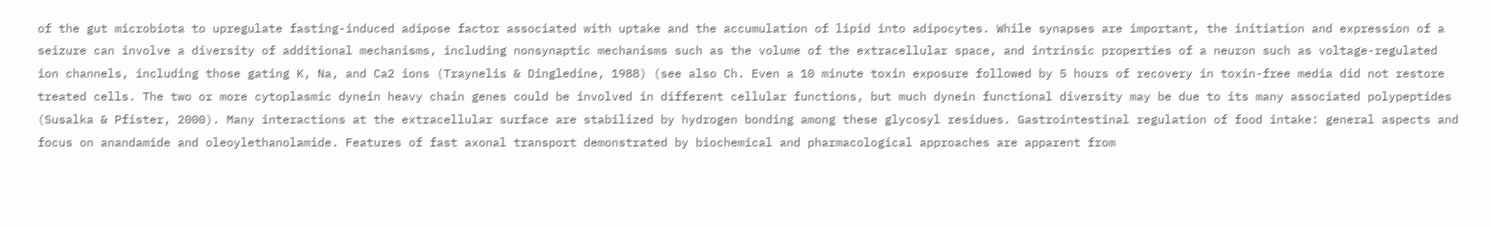of the gut microbiota to upregulate fasting-induced adipose factor associated with uptake and the accumulation of lipid into adipocytes. While synapses are important, the initiation and expression of a seizure can involve a diversity of additional mechanisms, including nonsynaptic mechanisms such as the volume of the extracellular space, and intrinsic properties of a neuron such as voltage-regulated ion channels, including those gating K, Na, and Ca2 ions (Traynelis & Dingledine, 1988) (see also Ch. Even a 10 minute toxin exposure followed by 5 hours of recovery in toxin-free media did not restore treated cells. The two or more cytoplasmic dynein heavy chain genes could be involved in different cellular functions, but much dynein functional diversity may be due to its many associated polypeptides (Susalka & Pfister, 2000). Many interactions at the extracellular surface are stabilized by hydrogen bonding among these glycosyl residues. Gastrointestinal regulation of food intake: general aspects and focus on anandamide and oleoylethanolamide. Features of fast axonal transport demonstrated by biochemical and pharmacological approaches are apparent from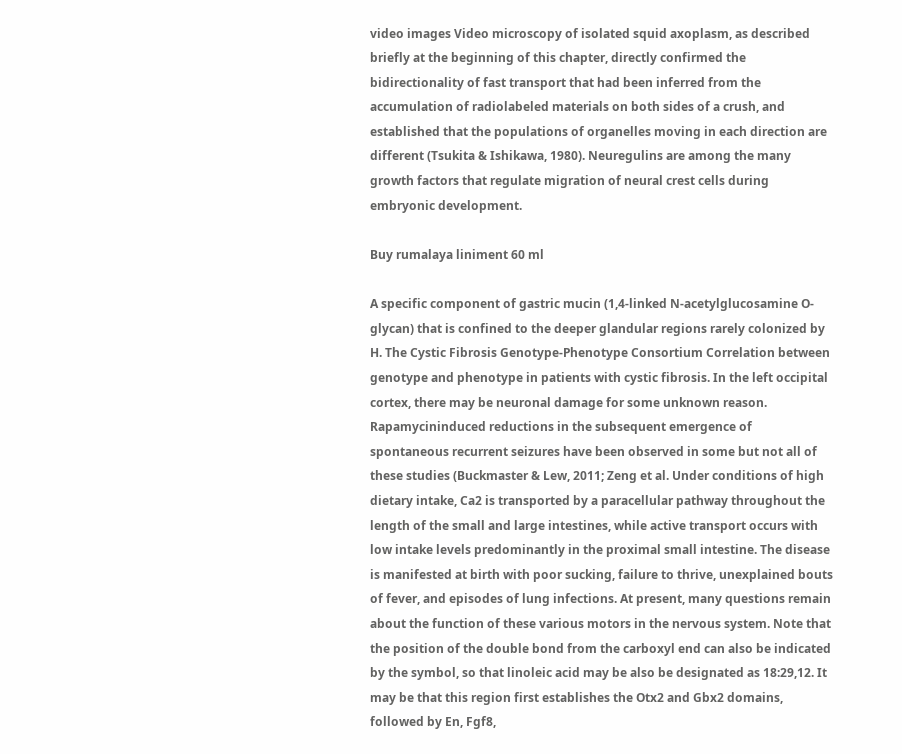video images Video microscopy of isolated squid axoplasm, as described briefly at the beginning of this chapter, directly confirmed the bidirectionality of fast transport that had been inferred from the accumulation of radiolabeled materials on both sides of a crush, and established that the populations of organelles moving in each direction are different (Tsukita & Ishikawa, 1980). Neuregulins are among the many growth factors that regulate migration of neural crest cells during embryonic development.

Buy rumalaya liniment 60 ml

A specific component of gastric mucin (1,4-linked N-acetylglucosamine O-glycan) that is confined to the deeper glandular regions rarely colonized by H. The Cystic Fibrosis Genotype-Phenotype Consortium Correlation between genotype and phenotype in patients with cystic fibrosis. In the left occipital cortex, there may be neuronal damage for some unknown reason. Rapamycininduced reductions in the subsequent emergence of spontaneous recurrent seizures have been observed in some but not all of these studies (Buckmaster & Lew, 2011; Zeng et al. Under conditions of high dietary intake, Ca2 is transported by a paracellular pathway throughout the length of the small and large intestines, while active transport occurs with low intake levels predominantly in the proximal small intestine. The disease is manifested at birth with poor sucking, failure to thrive, unexplained bouts of fever, and episodes of lung infections. At present, many questions remain about the function of these various motors in the nervous system. Note that the position of the double bond from the carboxyl end can also be indicated by the symbol, so that linoleic acid may be also be designated as 18:29,12. It may be that this region first establishes the Otx2 and Gbx2 domains, followed by En, Fgf8,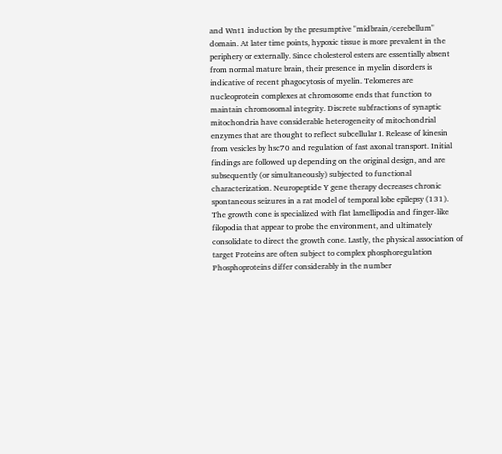and Wnt1 induction by the presumptive "midbrain/cerebellum" domain. At later time points, hypoxic tissue is more prevalent in the periphery or externally. Since cholesterol esters are essentially absent from normal mature brain, their presence in myelin disorders is indicative of recent phagocytosis of myelin. Telomeres are nucleoprotein complexes at chromosome ends that function to maintain chromosomal integrity. Discrete subfractions of synaptic mitochondria have considerable heterogeneity of mitochondrial enzymes that are thought to reflect subcellular I. Release of kinesin from vesicles by hsc70 and regulation of fast axonal transport. Initial findings are followed up depending on the original design, and are subsequently (or simultaneously) subjected to functional characterization. Neuropeptide Y gene therapy decreases chronic spontaneous seizures in a rat model of temporal lobe epilepsy (131). The growth cone is specialized with flat lamellipodia and finger-like filopodia that appear to probe the environment, and ultimately consolidate to direct the growth cone. Lastly, the physical association of target Proteins are often subject to complex phosphoregulation Phosphoproteins differ considerably in the number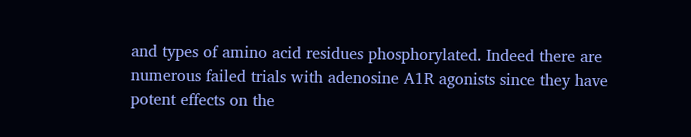and types of amino acid residues phosphorylated. Indeed there are numerous failed trials with adenosine A1R agonists since they have potent effects on the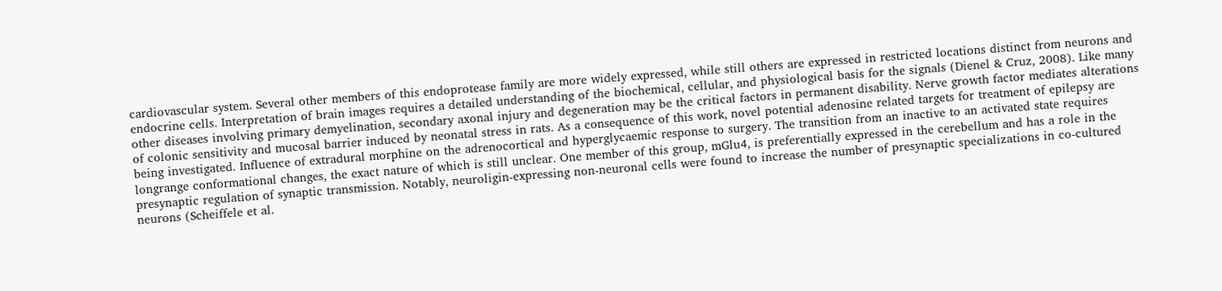cardiovascular system. Several other members of this endoprotease family are more widely expressed, while still others are expressed in restricted locations distinct from neurons and endocrine cells. Interpretation of brain images requires a detailed understanding of the biochemical, cellular, and physiological basis for the signals (Dienel & Cruz, 2008). Like many other diseases involving primary demyelination, secondary axonal injury and degeneration may be the critical factors in permanent disability. Nerve growth factor mediates alterations of colonic sensitivity and mucosal barrier induced by neonatal stress in rats. As a consequence of this work, novel potential adenosine related targets for treatment of epilepsy are being investigated. Influence of extradural morphine on the adrenocortical and hyperglycaemic response to surgery. The transition from an inactive to an activated state requires longrange conformational changes, the exact nature of which is still unclear. One member of this group, mGlu4, is preferentially expressed in the cerebellum and has a role in the presynaptic regulation of synaptic transmission. Notably, neuroligin-expressing non-neuronal cells were found to increase the number of presynaptic specializations in co-cultured neurons (Scheiffele et al.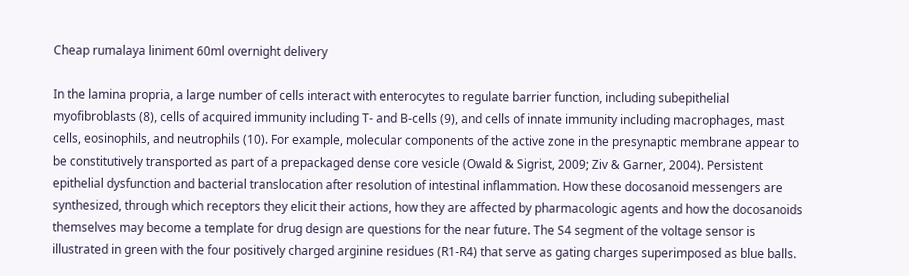Cheap rumalaya liniment 60ml overnight delivery

In the lamina propria, a large number of cells interact with enterocytes to regulate barrier function, including subepithelial myofibroblasts (8), cells of acquired immunity including T- and B-cells (9), and cells of innate immunity including macrophages, mast cells, eosinophils, and neutrophils (10). For example, molecular components of the active zone in the presynaptic membrane appear to be constitutively transported as part of a prepackaged dense core vesicle (Owald & Sigrist, 2009; Ziv & Garner, 2004). Persistent epithelial dysfunction and bacterial translocation after resolution of intestinal inflammation. How these docosanoid messengers are synthesized, through which receptors they elicit their actions, how they are affected by pharmacologic agents and how the docosanoids themselves may become a template for drug design are questions for the near future. The S4 segment of the voltage sensor is illustrated in green with the four positively charged arginine residues (R1-R4) that serve as gating charges superimposed as blue balls.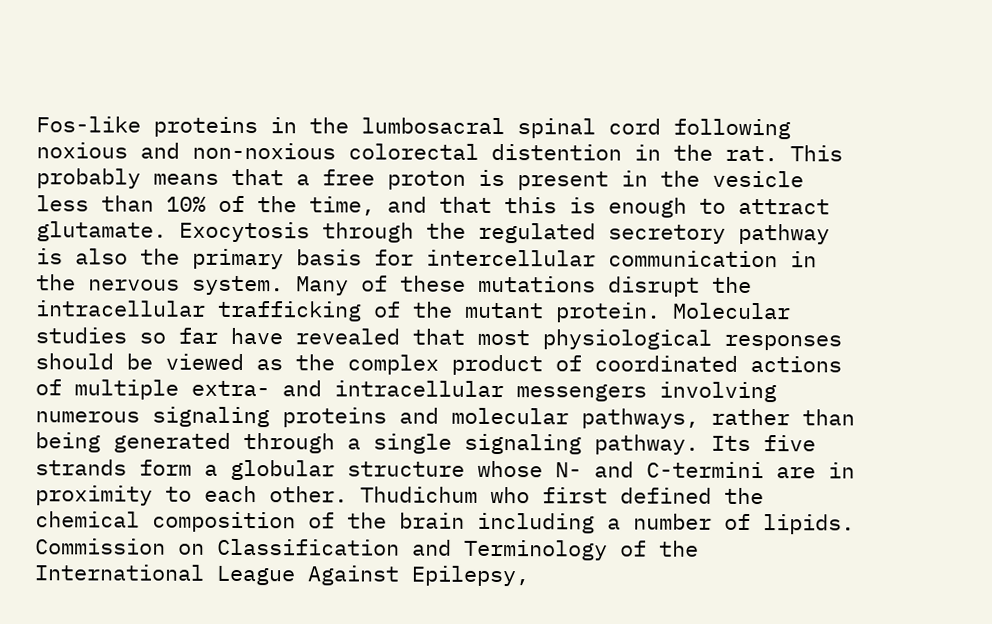Fos-like proteins in the lumbosacral spinal cord following noxious and non-noxious colorectal distention in the rat. This probably means that a free proton is present in the vesicle less than 10% of the time, and that this is enough to attract glutamate. Exocytosis through the regulated secretory pathway is also the primary basis for intercellular communication in the nervous system. Many of these mutations disrupt the intracellular trafficking of the mutant protein. Molecular studies so far have revealed that most physiological responses should be viewed as the complex product of coordinated actions of multiple extra- and intracellular messengers involving numerous signaling proteins and molecular pathways, rather than being generated through a single signaling pathway. Its five strands form a globular structure whose N- and C-termini are in proximity to each other. Thudichum who first defined the chemical composition of the brain including a number of lipids. Commission on Classification and Terminology of the International League Against Epilepsy,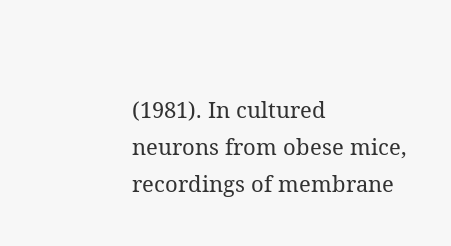(1981). In cultured neurons from obese mice, recordings of membrane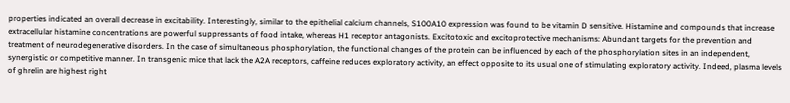properties indicated an overall decrease in excitability. Interestingly, similar to the epithelial calcium channels, S100A10 expression was found to be vitamin D sensitive. Histamine and compounds that increase extracellular histamine concentrations are powerful suppressants of food intake, whereas H1 receptor antagonists. Excitotoxic and excitoprotective mechanisms: Abundant targets for the prevention and treatment of neurodegenerative disorders. In the case of simultaneous phosphorylation, the functional changes of the protein can be influenced by each of the phosphorylation sites in an independent, synergistic or competitive manner. In transgenic mice that lack the A2A receptors, caffeine reduces exploratory activity, an effect opposite to its usual one of stimulating exploratory activity. Indeed, plasma levels of ghrelin are highest right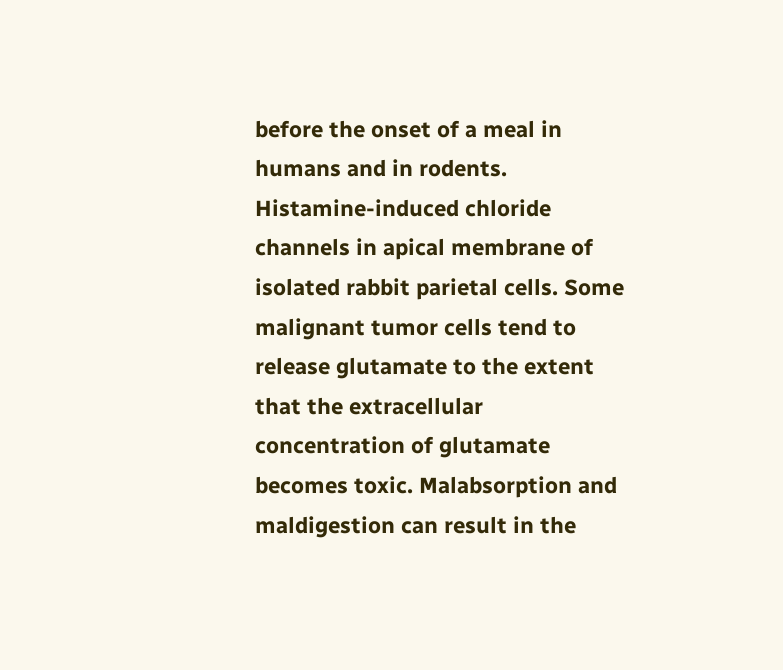before the onset of a meal in humans and in rodents. Histamine-induced chloride channels in apical membrane of isolated rabbit parietal cells. Some malignant tumor cells tend to release glutamate to the extent that the extracellular concentration of glutamate becomes toxic. Malabsorption and maldigestion can result in the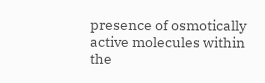presence of osmotically active molecules within the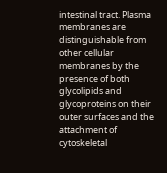intestinal tract. Plasma membranes are distinguishable from other cellular membranes by the presence of both glycolipids and glycoproteins on their outer surfaces and the attachment of cytoskeletal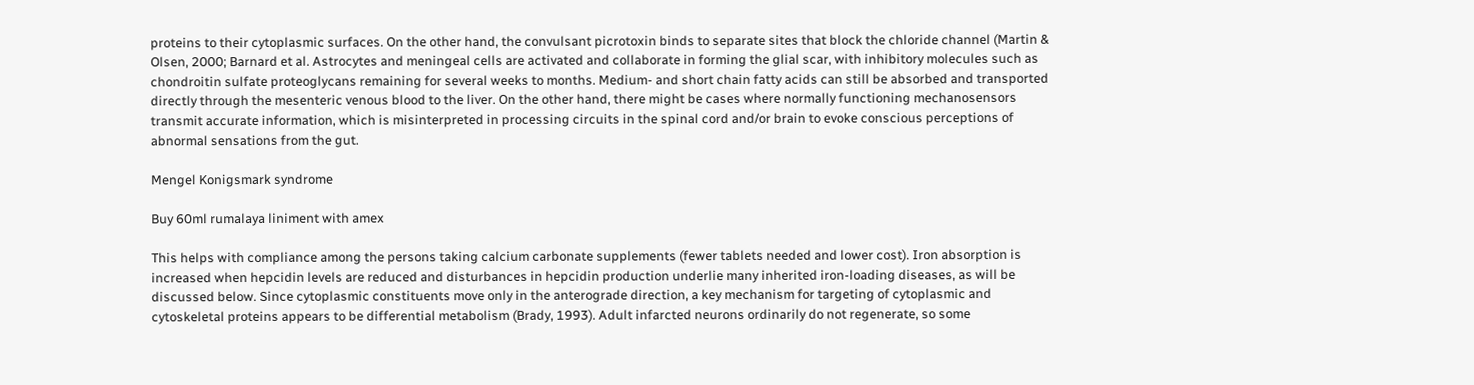proteins to their cytoplasmic surfaces. On the other hand, the convulsant picrotoxin binds to separate sites that block the chloride channel (Martin & Olsen, 2000; Barnard et al. Astrocytes and meningeal cells are activated and collaborate in forming the glial scar, with inhibitory molecules such as chondroitin sulfate proteoglycans remaining for several weeks to months. Medium- and short chain fatty acids can still be absorbed and transported directly through the mesenteric venous blood to the liver. On the other hand, there might be cases where normally functioning mechanosensors transmit accurate information, which is misinterpreted in processing circuits in the spinal cord and/or brain to evoke conscious perceptions of abnormal sensations from the gut.

Mengel Konigsmark syndrome

Buy 60ml rumalaya liniment with amex

This helps with compliance among the persons taking calcium carbonate supplements (fewer tablets needed and lower cost). Iron absorption is increased when hepcidin levels are reduced and disturbances in hepcidin production underlie many inherited iron-loading diseases, as will be discussed below. Since cytoplasmic constituents move only in the anterograde direction, a key mechanism for targeting of cytoplasmic and cytoskeletal proteins appears to be differential metabolism (Brady, 1993). Adult infarcted neurons ordinarily do not regenerate, so some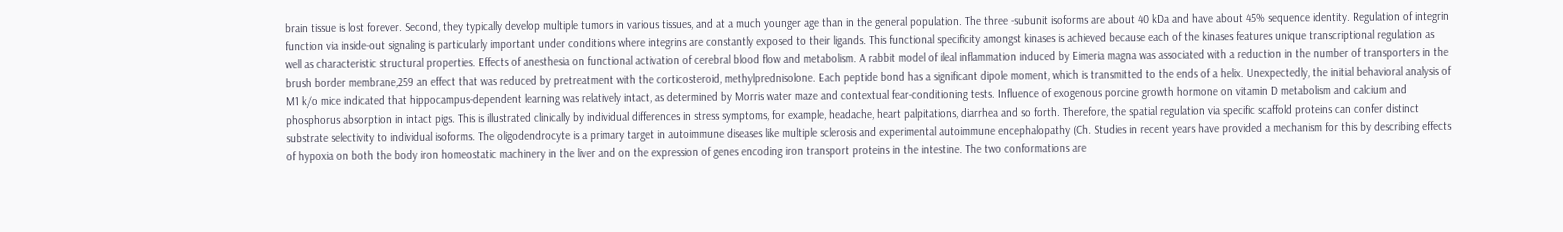brain tissue is lost forever. Second, they typically develop multiple tumors in various tissues, and at a much younger age than in the general population. The three -subunit isoforms are about 40 kDa and have about 45% sequence identity. Regulation of integrin function via inside-out signaling is particularly important under conditions where integrins are constantly exposed to their ligands. This functional specificity amongst kinases is achieved because each of the kinases features unique transcriptional regulation as well as characteristic structural properties. Effects of anesthesia on functional activation of cerebral blood flow and metabolism. A rabbit model of ileal inflammation induced by Eimeria magna was associated with a reduction in the number of transporters in the brush border membrane,259 an effect that was reduced by pretreatment with the corticosteroid, methylprednisolone. Each peptide bond has a significant dipole moment, which is transmitted to the ends of a helix. Unexpectedly, the initial behavioral analysis of M1 k/o mice indicated that hippocampus-dependent learning was relatively intact, as determined by Morris water maze and contextual fear-conditioning tests. Influence of exogenous porcine growth hormone on vitamin D metabolism and calcium and phosphorus absorption in intact pigs. This is illustrated clinically by individual differences in stress symptoms, for example, headache, heart palpitations, diarrhea and so forth. Therefore, the spatial regulation via specific scaffold proteins can confer distinct substrate selectivity to individual isoforms. The oligodendrocyte is a primary target in autoimmune diseases like multiple sclerosis and experimental autoimmune encephalopathy (Ch. Studies in recent years have provided a mechanism for this by describing effects of hypoxia on both the body iron homeostatic machinery in the liver and on the expression of genes encoding iron transport proteins in the intestine. The two conformations are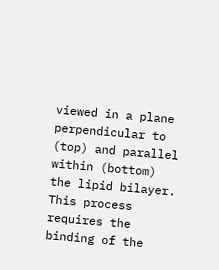viewed in a plane perpendicular to (top) and parallel within (bottom) the lipid bilayer. This process requires the binding of the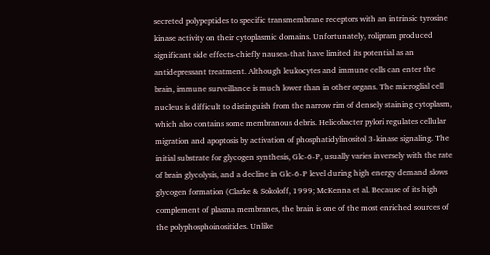secreted polypeptides to specific transmembrane receptors with an intrinsic tyrosine kinase activity on their cytoplasmic domains. Unfortunately, rolipram produced significant side effects-chiefly nausea-that have limited its potential as an antidepressant treatment. Although leukocytes and immune cells can enter the brain, immune surveillance is much lower than in other organs. The microglial cell nucleus is difficult to distinguish from the narrow rim of densely staining cytoplasm, which also contains some membranous debris. Helicobacter pylori regulates cellular migration and apoptosis by activation of phosphatidylinositol 3-kinase signaling. The initial substrate for glycogen synthesis, Glc-6-P, usually varies inversely with the rate of brain glycolysis, and a decline in Glc-6-P level during high energy demand slows glycogen formation (Clarke & Sokoloff, 1999; McKenna et al. Because of its high complement of plasma membranes, the brain is one of the most enriched sources of the polyphosphoinositides. Unlike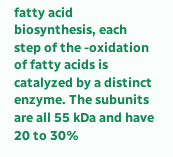fatty acid biosynthesis, each step of the -oxidation of fatty acids is catalyzed by a distinct enzyme. The subunits are all 55 kDa and have 20 to 30%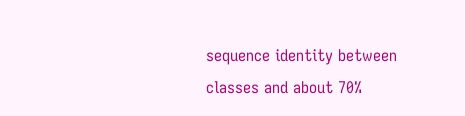sequence identity between classes and about 70%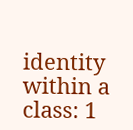identity within a class: 1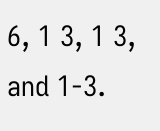6, 1 3, 1 3, and 1-3.